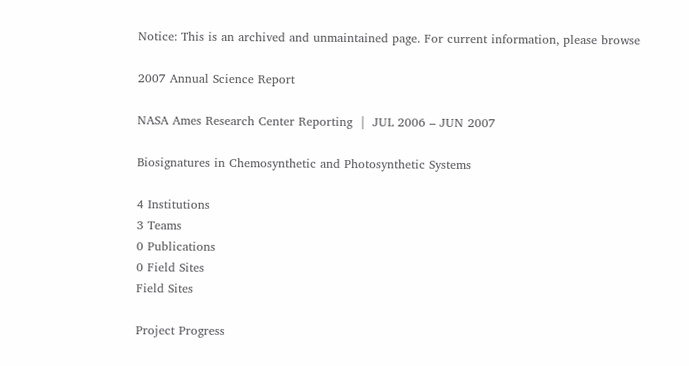Notice: This is an archived and unmaintained page. For current information, please browse

2007 Annual Science Report

NASA Ames Research Center Reporting  |  JUL 2006 – JUN 2007

Biosignatures in Chemosynthetic and Photosynthetic Systems

4 Institutions
3 Teams
0 Publications
0 Field Sites
Field Sites

Project Progress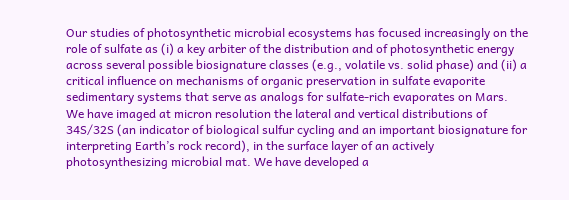Our studies of photosynthetic microbial ecosystems has focused increasingly on the role of sulfate as (i) a key arbiter of the distribution and of photosynthetic energy across several possible biosignature classes (e.g., volatile vs. solid phase) and (ii) a critical influence on mechanisms of organic preservation in sulfate evaporite sedimentary systems that serve as analogs for sulfate-rich evaporates on Mars.
We have imaged at micron resolution the lateral and vertical distributions of 34S/32S (an indicator of biological sulfur cycling and an important biosignature for interpreting Earth’s rock record), in the surface layer of an actively photosynthesizing microbial mat. We have developed a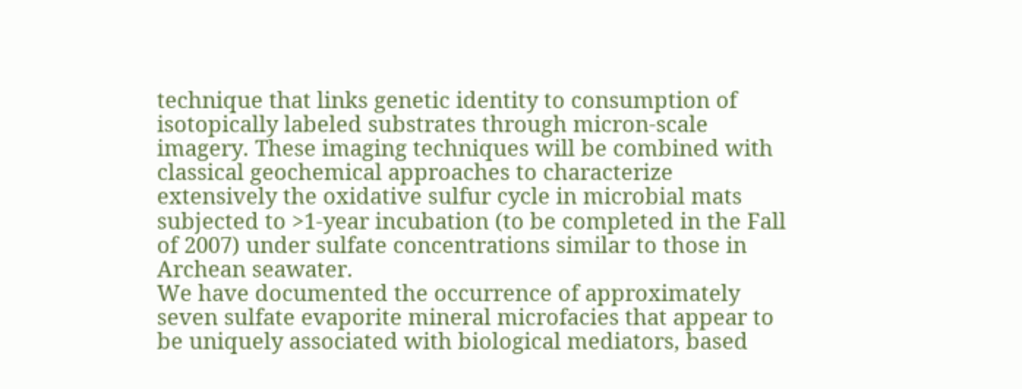technique that links genetic identity to consumption of isotopically labeled substrates through micron-scale imagery. These imaging techniques will be combined with classical geochemical approaches to characterize extensively the oxidative sulfur cycle in microbial mats subjected to >1-year incubation (to be completed in the Fall of 2007) under sulfate concentrations similar to those in Archean seawater.
We have documented the occurrence of approximately seven sulfate evaporite mineral microfacies that appear to be uniquely associated with biological mediators, based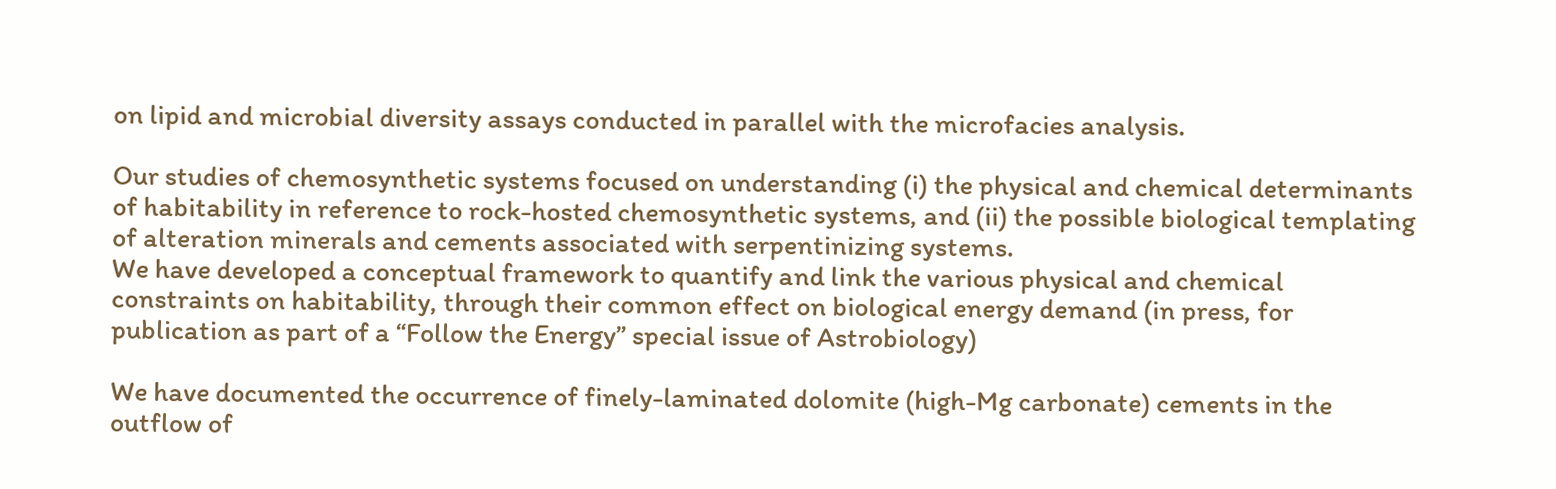on lipid and microbial diversity assays conducted in parallel with the microfacies analysis.

Our studies of chemosynthetic systems focused on understanding (i) the physical and chemical determinants of habitability in reference to rock-hosted chemosynthetic systems, and (ii) the possible biological templating of alteration minerals and cements associated with serpentinizing systems.
We have developed a conceptual framework to quantify and link the various physical and chemical constraints on habitability, through their common effect on biological energy demand (in press, for publication as part of a “Follow the Energy” special issue of Astrobiology)

We have documented the occurrence of finely-laminated dolomite (high-Mg carbonate) cements in the outflow of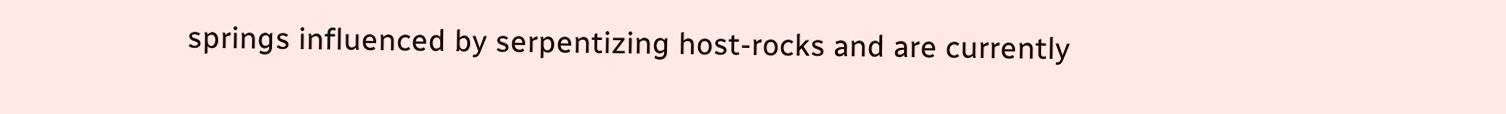springs influenced by serpentizing host-rocks and are currently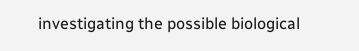investigating the possible biological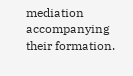mediation accompanying their formation.